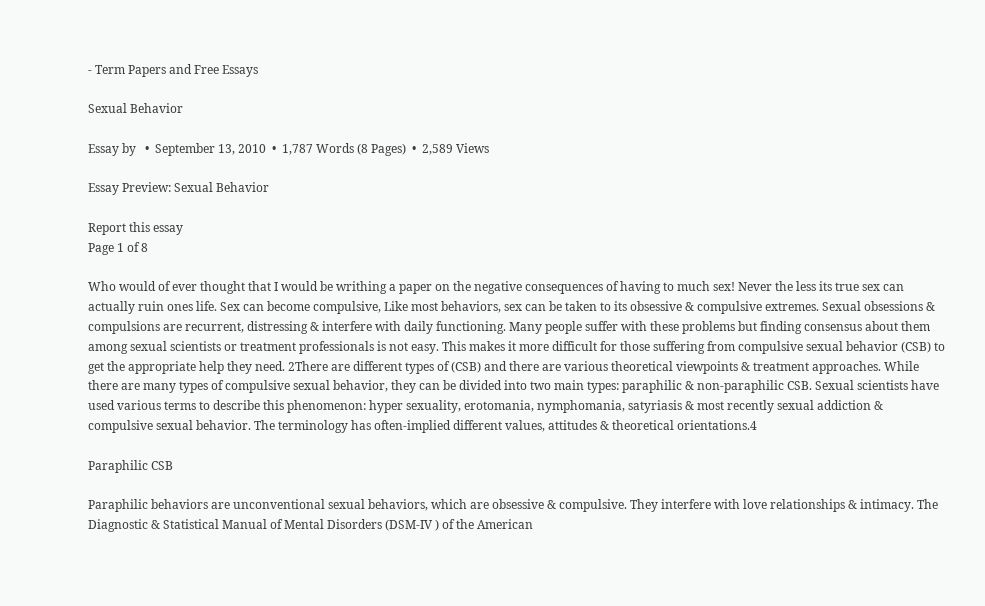- Term Papers and Free Essays

Sexual Behavior

Essay by   •  September 13, 2010  •  1,787 Words (8 Pages)  •  2,589 Views

Essay Preview: Sexual Behavior

Report this essay
Page 1 of 8

Who would of ever thought that I would be writhing a paper on the negative consequences of having to much sex! Never the less its true sex can actually ruin ones life. Sex can become compulsive, Like most behaviors, sex can be taken to its obsessive & compulsive extremes. Sexual obsessions & compulsions are recurrent, distressing & interfere with daily functioning. Many people suffer with these problems but finding consensus about them among sexual scientists or treatment professionals is not easy. This makes it more difficult for those suffering from compulsive sexual behavior (CSB) to get the appropriate help they need. 2There are different types of (CSB) and there are various theoretical viewpoints & treatment approaches. While there are many types of compulsive sexual behavior, they can be divided into two main types: paraphilic & non-paraphilic CSB. Sexual scientists have used various terms to describe this phenomenon: hyper sexuality, erotomania, nymphomania, satyriasis & most recently sexual addiction & compulsive sexual behavior. The terminology has often-implied different values, attitudes & theoretical orientations.4

Paraphilic CSB

Paraphilic behaviors are unconventional sexual behaviors, which are obsessive & compulsive. They interfere with love relationships & intimacy. The Diagnostic & Statistical Manual of Mental Disorders (DSM-IV ) of the American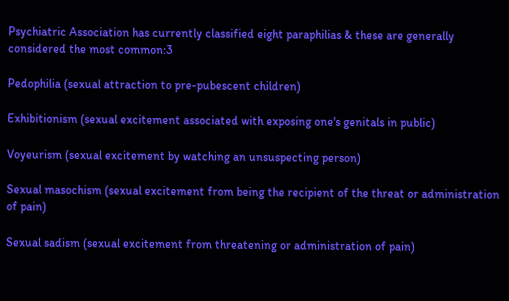Psychiatric Association has currently classified eight paraphilias & these are generally considered the most common:3

Pedophilia (sexual attraction to pre-pubescent children)

Exhibitionism (sexual excitement associated with exposing one's genitals in public)

Voyeurism (sexual excitement by watching an unsuspecting person)

Sexual masochism (sexual excitement from being the recipient of the threat or administration of pain)

Sexual sadism (sexual excitement from threatening or administration of pain)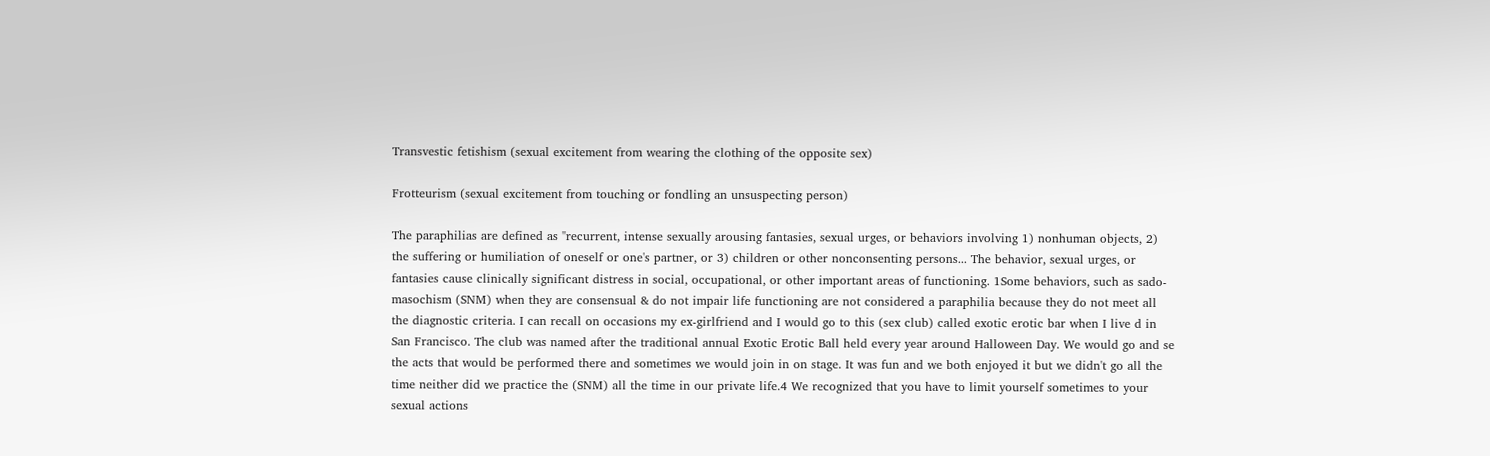Transvestic fetishism (sexual excitement from wearing the clothing of the opposite sex)

Frotteurism (sexual excitement from touching or fondling an unsuspecting person)

The paraphilias are defined as "recurrent, intense sexually arousing fantasies, sexual urges, or behaviors involving 1) nonhuman objects, 2) the suffering or humiliation of oneself or one's partner, or 3) children or other nonconsenting persons... The behavior, sexual urges, or fantasies cause clinically significant distress in social, occupational, or other important areas of functioning. 1Some behaviors, such as sado-masochism (SNM) when they are consensual & do not impair life functioning are not considered a paraphilia because they do not meet all the diagnostic criteria. I can recall on occasions my ex-girlfriend and I would go to this (sex club) called exotic erotic bar when I live d in San Francisco. The club was named after the traditional annual Exotic Erotic Ball held every year around Halloween Day. We would go and se the acts that would be performed there and sometimes we would join in on stage. It was fun and we both enjoyed it but we didn't go all the time neither did we practice the (SNM) all the time in our private life.4 We recognized that you have to limit yourself sometimes to your sexual actions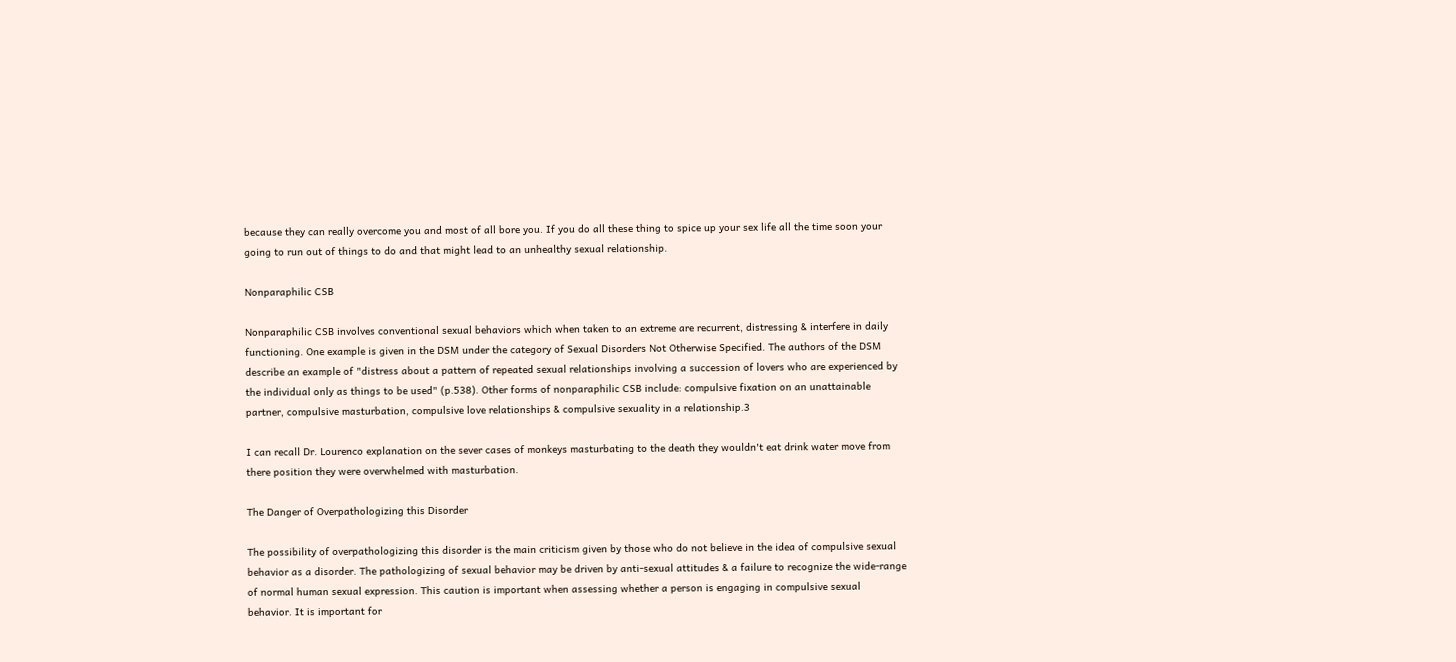because they can really overcome you and most of all bore you. If you do all these thing to spice up your sex life all the time soon your going to run out of things to do and that might lead to an unhealthy sexual relationship.

Nonparaphilic CSB

Nonparaphilic CSB involves conventional sexual behaviors which when taken to an extreme are recurrent, distressing & interfere in daily functioning. One example is given in the DSM under the category of Sexual Disorders Not Otherwise Specified. The authors of the DSM describe an example of "distress about a pattern of repeated sexual relationships involving a succession of lovers who are experienced by the individual only as things to be used" (p.538). Other forms of nonparaphilic CSB include: compulsive fixation on an unattainable partner, compulsive masturbation, compulsive love relationships & compulsive sexuality in a relationship.3

I can recall Dr. Lourenco explanation on the sever cases of monkeys masturbating to the death they wouldn't eat drink water move from there position they were overwhelmed with masturbation.

The Danger of Overpathologizing this Disorder

The possibility of overpathologizing this disorder is the main criticism given by those who do not believe in the idea of compulsive sexual behavior as a disorder. The pathologizing of sexual behavior may be driven by anti-sexual attitudes & a failure to recognize the wide-range of normal human sexual expression. This caution is important when assessing whether a person is engaging in compulsive sexual behavior. It is important for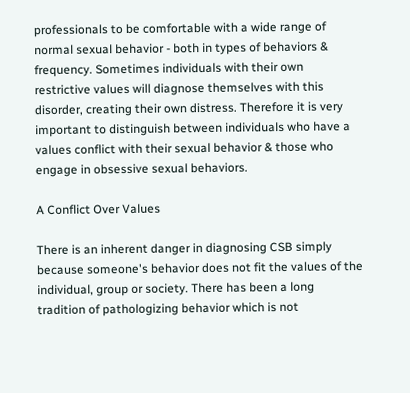professionals to be comfortable with a wide range of normal sexual behavior - both in types of behaviors & frequency. Sometimes individuals with their own restrictive values will diagnose themselves with this disorder, creating their own distress. Therefore it is very important to distinguish between individuals who have a values conflict with their sexual behavior & those who engage in obsessive sexual behaviors.

A Conflict Over Values

There is an inherent danger in diagnosing CSB simply because someone's behavior does not fit the values of the individual, group or society. There has been a long tradition of pathologizing behavior which is not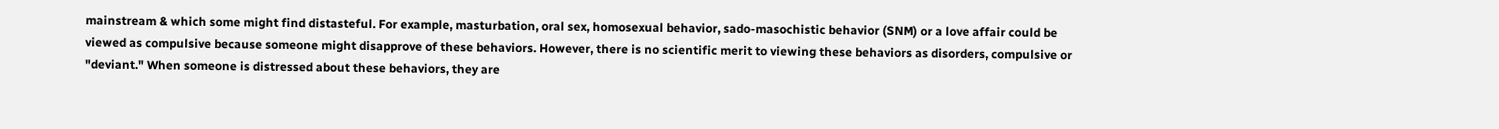mainstream & which some might find distasteful. For example, masturbation, oral sex, homosexual behavior, sado-masochistic behavior (SNM) or a love affair could be viewed as compulsive because someone might disapprove of these behaviors. However, there is no scientific merit to viewing these behaviors as disorders, compulsive or "deviant." When someone is distressed about these behaviors, they are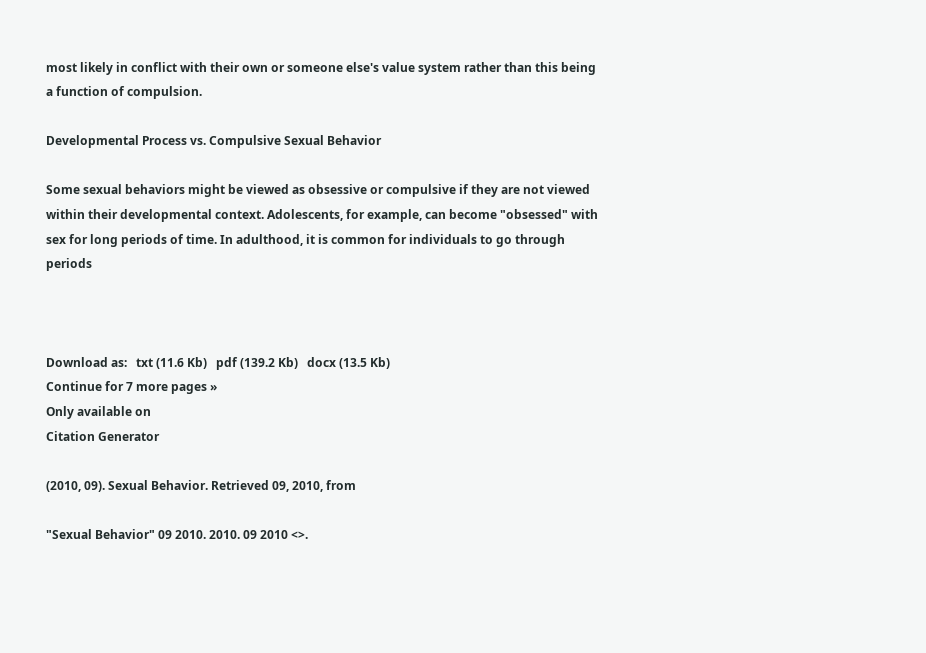most likely in conflict with their own or someone else's value system rather than this being a function of compulsion.

Developmental Process vs. Compulsive Sexual Behavior

Some sexual behaviors might be viewed as obsessive or compulsive if they are not viewed within their developmental context. Adolescents, for example, can become "obsessed" with sex for long periods of time. In adulthood, it is common for individuals to go through periods



Download as:   txt (11.6 Kb)   pdf (139.2 Kb)   docx (13.5 Kb)
Continue for 7 more pages »
Only available on
Citation Generator

(2010, 09). Sexual Behavior. Retrieved 09, 2010, from

"Sexual Behavior" 09 2010. 2010. 09 2010 <>.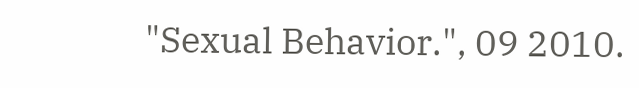"Sexual Behavior.", 09 2010.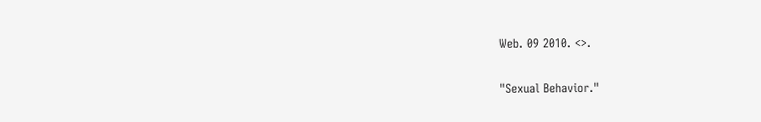Web. 09 2010. <>.

"Sexual Behavior."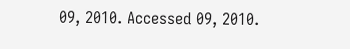09, 2010. Accessed 09, 2010.